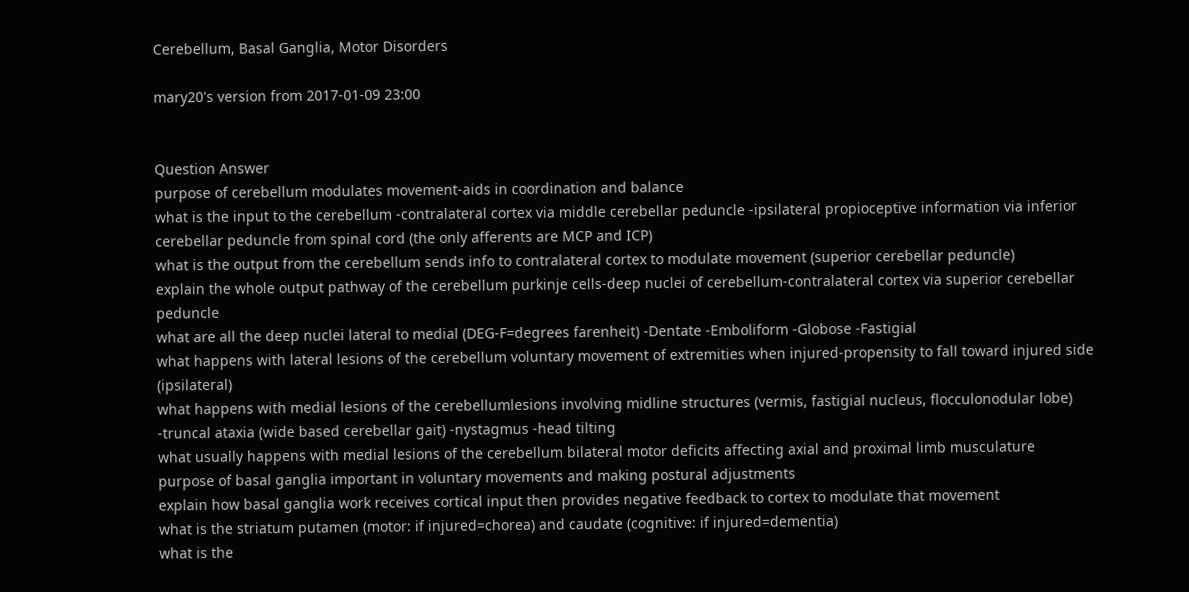Cerebellum, Basal Ganglia, Motor Disorders

mary20's version from 2017-01-09 23:00


Question Answer
purpose of cerebellum modulates movement-aids in coordination and balance
what is the input to the cerebellum -contralateral cortex via middle cerebellar peduncle -ipsilateral propioceptive information via inferior cerebellar peduncle from spinal cord (the only afferents are MCP and ICP)
what is the output from the cerebellum sends info to contralateral cortex to modulate movement (superior cerebellar peduncle)
explain the whole output pathway of the cerebellum purkinje cells-deep nuclei of cerebellum-contralateral cortex via superior cerebellar peduncle
what are all the deep nuclei lateral to medial (DEG-F=degrees farenheit) -Dentate -Emboliform -Globose -Fastigial
what happens with lateral lesions of the cerebellum voluntary movement of extremities when injured-propensity to fall toward injured side (ipsilateral)
what happens with medial lesions of the cerebellumlesions involving midline structures (vermis, fastigial nucleus, flocculonodular lobe) -truncal ataxia (wide based cerebellar gait) -nystagmus -head tilting
what usually happens with medial lesions of the cerebellum bilateral motor deficits affecting axial and proximal limb musculature
purpose of basal ganglia important in voluntary movements and making postural adjustments
explain how basal ganglia work receives cortical input then provides negative feedback to cortex to modulate that movement
what is the striatum putamen (motor: if injured=chorea) and caudate (cognitive: if injured=dementia)
what is the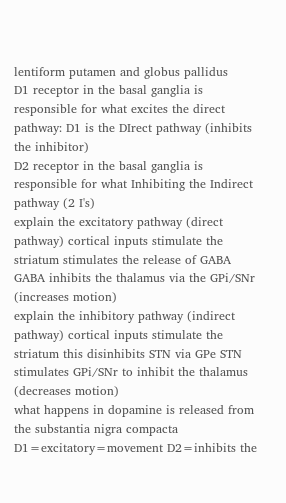lentiform putamen and globus pallidus
D1 receptor in the basal ganglia is responsible for what excites the direct pathway: D1 is the DIrect pathway (inhibits the inhibitor)
D2 receptor in the basal ganglia is responsible for what Inhibiting the Indirect pathway (2 I's)
explain the excitatory pathway (direct pathway) cortical inputs stimulate the striatum stimulates the release of GABA GABA inhibits the thalamus via the GPi/SNr (increases motion)
explain the inhibitory pathway (indirect pathway) cortical inputs stimulate the striatum this disinhibits STN via GPe STN stimulates GPi/SNr to inhibit the thalamus (decreases motion)
what happens in dopamine is released from the substantia nigra compacta D1=excitatory=movement D2=inhibits the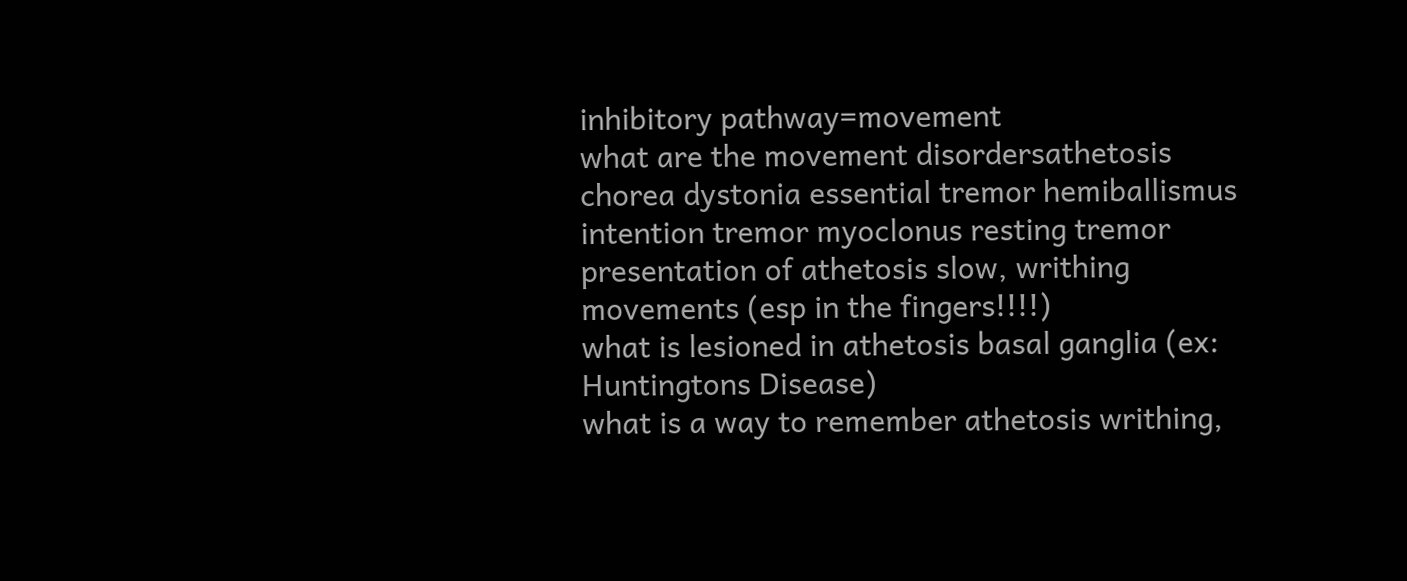inhibitory pathway=movement
what are the movement disordersathetosis chorea dystonia essential tremor hemiballismus intention tremor myoclonus resting tremor
presentation of athetosis slow, writhing movements (esp in the fingers!!!!)
what is lesioned in athetosis basal ganglia (ex: Huntingtons Disease)
what is a way to remember athetosis writhing,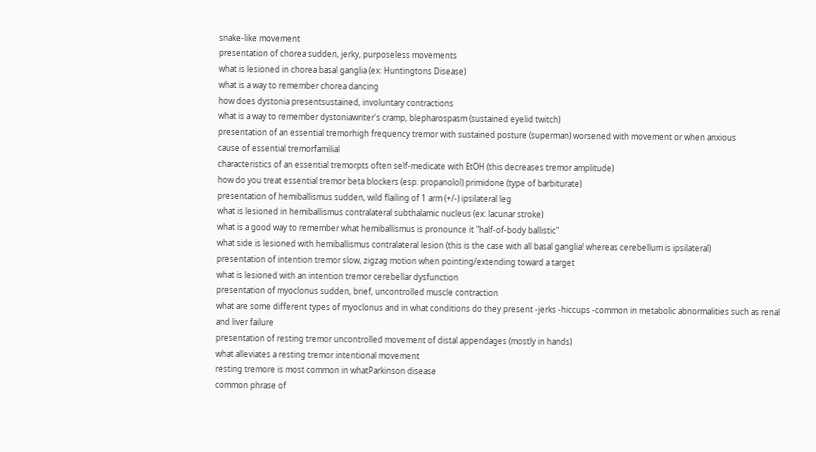snake-like movement
presentation of chorea sudden, jerky, purposeless movements
what is lesioned in chorea basal ganglia (ex: Huntingtons Disease)
what is a way to remember chorea dancing
how does dystonia presentsustained, involuntary contractions
what is a way to remember dystoniawriter's cramp, blepharospasm (sustained eyelid twitch)
presentation of an essential tremorhigh frequency tremor with sustained posture (superman) worsened with movement or when anxious
cause of essential tremorfamilial
characteristics of an essential tremorpts often self-medicate with EtOH (this decreases tremor amplitude)
how do you treat essential tremor beta blockers (esp: propanolol) primidone (type of barbiturate)
presentation of hemiballismus sudden, wild flailing of 1 arm (+/-) ipsilateral leg
what is lesioned in hemiballismus contralateral subthalamic nucleus (ex: lacunar stroke)
what is a good way to remember what hemiballismus is pronounce it "half-of-body ballistic"
what side is lesioned with hemiballismus contralateral lesion (this is the case with all basal ganglia! whereas cerebellum is ipsilateral)
presentation of intention tremor slow, zigzag motion when pointing/extending toward a target
what is lesioned with an intention tremor cerebellar dysfunction
presentation of myoclonus sudden, brief, uncontrolled muscle contraction
what are some different types of myoclonus and in what conditions do they present -jerks -hiccups -common in metabolic abnormalities such as renal and liver failure
presentation of resting tremor uncontrolled movement of distal appendages (mostly in hands)
what alleviates a resting tremor intentional movement
resting tremore is most common in whatParkinson disease
common phrase of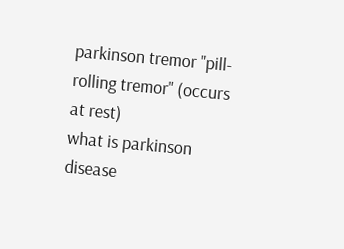parkinson tremor "pill-rolling tremor" (occurs at rest)
what is parkinson disease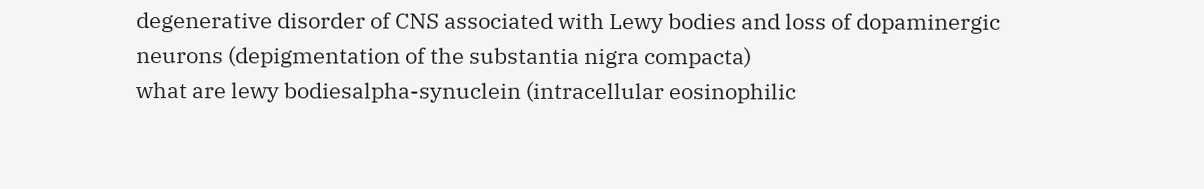degenerative disorder of CNS associated with Lewy bodies and loss of dopaminergic neurons (depigmentation of the substantia nigra compacta)
what are lewy bodiesalpha-synuclein (intracellular eosinophilic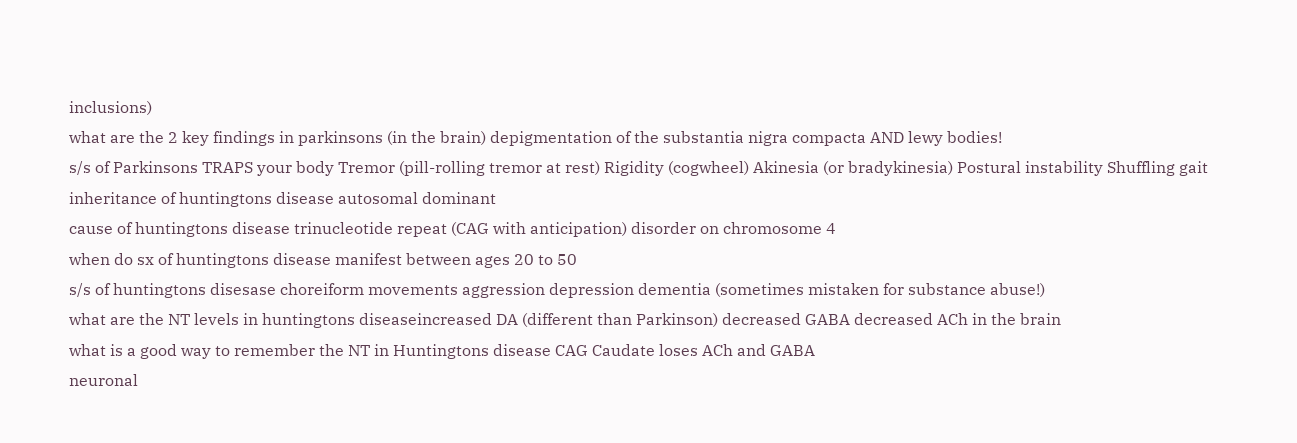inclusions)
what are the 2 key findings in parkinsons (in the brain) depigmentation of the substantia nigra compacta AND lewy bodies!
s/s of Parkinsons TRAPS your body Tremor (pill-rolling tremor at rest) Rigidity (cogwheel) Akinesia (or bradykinesia) Postural instability Shuffling gait
inheritance of huntingtons disease autosomal dominant
cause of huntingtons disease trinucleotide repeat (CAG with anticipation) disorder on chromosome 4
when do sx of huntingtons disease manifest between ages 20 to 50
s/s of huntingtons disesase choreiform movements aggression depression dementia (sometimes mistaken for substance abuse!)
what are the NT levels in huntingtons diseaseincreased DA (different than Parkinson) decreased GABA decreased ACh in the brain
what is a good way to remember the NT in Huntingtons disease CAG Caudate loses ACh and GABA
neuronal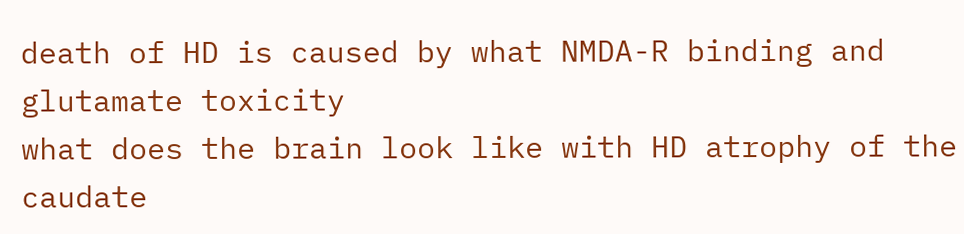death of HD is caused by what NMDA-R binding and glutamate toxicity
what does the brain look like with HD atrophy of the caudate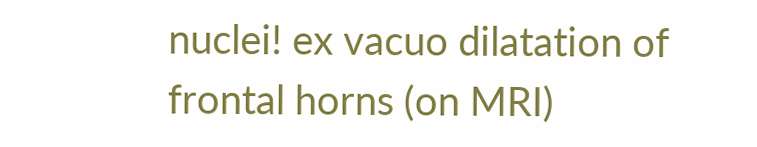nuclei! ex vacuo dilatation of frontal horns (on MRI)